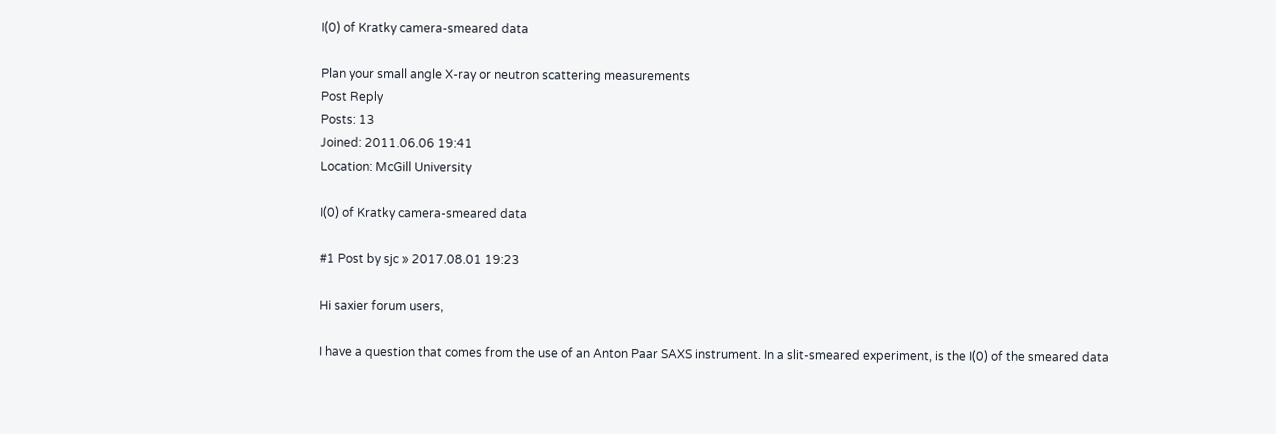I(0) of Kratky camera-smeared data

Plan your small angle X-ray or neutron scattering measurements
Post Reply
Posts: 13
Joined: 2011.06.06 19:41
Location: McGill University

I(0) of Kratky camera-smeared data

#1 Post by sjc » 2017.08.01 19:23

Hi saxier forum users,

I have a question that comes from the use of an Anton Paar SAXS instrument. In a slit-smeared experiment, is the I(0) of the smeared data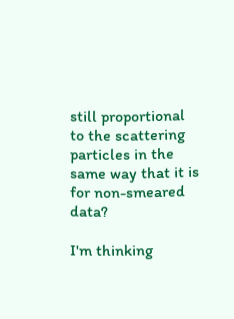still proportional to the scattering particles in the same way that it is for non-smeared data?

I'm thinking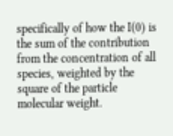specifically of how the I(0) is the sum of the contribution from the concentration of all species, weighted by the square of the particle molecular weight.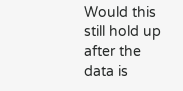Would this still hold up after the data is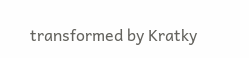transformed by Kratky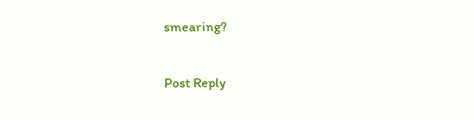smearing?

Post Reply